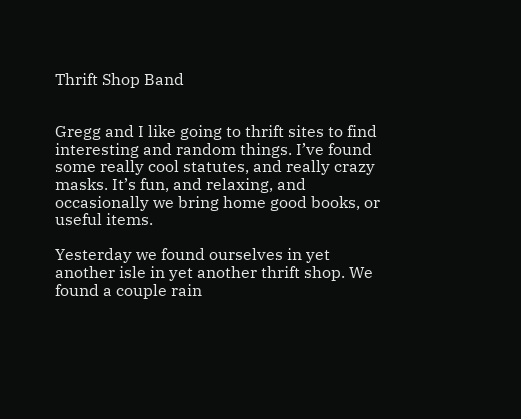Thrift Shop Band


Gregg and I like going to thrift sites to find interesting and random things. I’ve found some really cool statutes, and really crazy masks. It’s fun, and relaxing, and occasionally we bring home good books, or useful items.

Yesterday we found ourselves in yet another isle in yet another thrift shop. We found a couple rain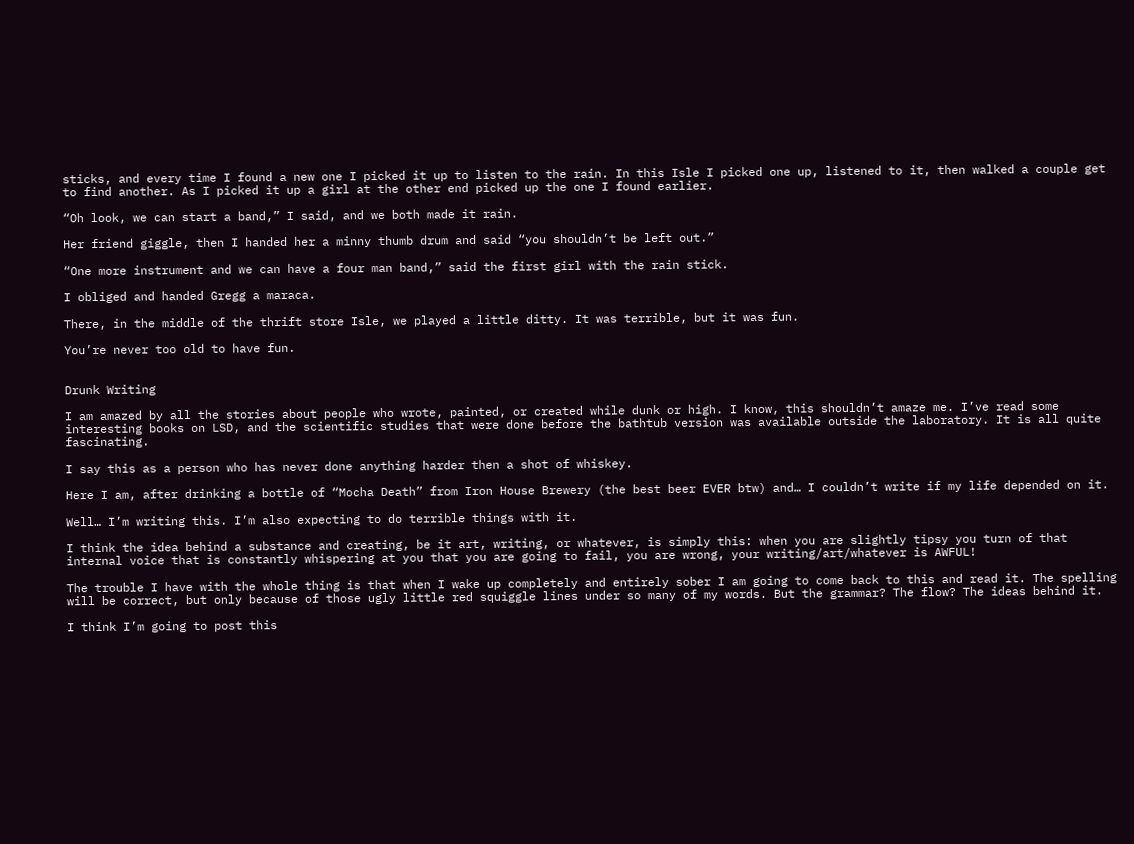sticks, and every time I found a new one I picked it up to listen to the rain. In this Isle I picked one up, listened to it, then walked a couple get to find another. As I picked it up a girl at the other end picked up the one I found earlier.

“Oh look, we can start a band,” I said, and we both made it rain.

Her friend giggle, then I handed her a minny thumb drum and said “you shouldn’t be left out.”

“One more instrument and we can have a four man band,” said the first girl with the rain stick.

I obliged and handed Gregg a maraca.

There, in the middle of the thrift store Isle, we played a little ditty. It was terrible, but it was fun.

You’re never too old to have fun.


Drunk Writing

I am amazed by all the stories about people who wrote, painted, or created while dunk or high. I know, this shouldn’t amaze me. I’ve read some interesting books on LSD, and the scientific studies that were done before the bathtub version was available outside the laboratory. It is all quite fascinating.

I say this as a person who has never done anything harder then a shot of whiskey.

Here I am, after drinking a bottle of “Mocha Death” from Iron House Brewery (the best beer EVER btw) and… I couldn’t write if my life depended on it.

Well… I’m writing this. I’m also expecting to do terrible things with it.

I think the idea behind a substance and creating, be it art, writing, or whatever, is simply this: when you are slightly tipsy you turn of that internal voice that is constantly whispering at you that you are going to fail, you are wrong, your writing/art/whatever is AWFUL!

The trouble I have with the whole thing is that when I wake up completely and entirely sober I am going to come back to this and read it. The spelling will be correct, but only because of those ugly little red squiggle lines under so many of my words. But the grammar? The flow? The ideas behind it.

I think I’m going to post this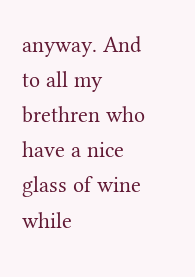anyway. And to all my brethren who have a nice glass of wine while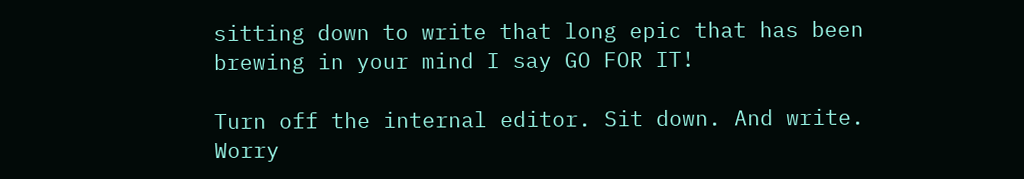sitting down to write that long epic that has been brewing in your mind I say GO FOR IT!

Turn off the internal editor. Sit down. And write. Worry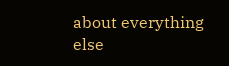about everything else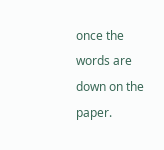once the words are down on the paper.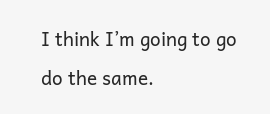I think I’m going to go do the same.